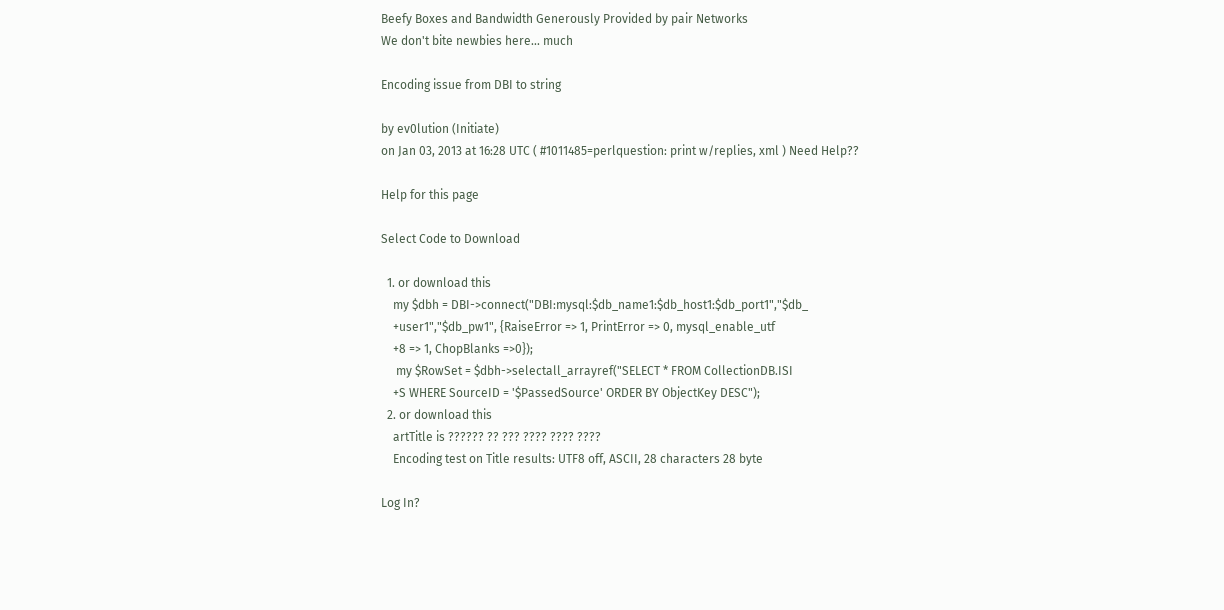Beefy Boxes and Bandwidth Generously Provided by pair Networks
We don't bite newbies here... much

Encoding issue from DBI to string

by ev0lution (Initiate)
on Jan 03, 2013 at 16:28 UTC ( #1011485=perlquestion: print w/replies, xml ) Need Help??

Help for this page

Select Code to Download

  1. or download this
    my $dbh = DBI->connect("DBI:mysql:$db_name1:$db_host1:$db_port1","$db_
    +user1","$db_pw1", {RaiseError => 1, PrintError => 0, mysql_enable_utf
    +8 => 1, ChopBlanks =>0});
     my $RowSet = $dbh->selectall_arrayref("SELECT * FROM CollectionDB.ISI
    +S WHERE SourceID = '$PassedSource' ORDER BY ObjectKey DESC");
  2. or download this
    artTitle is ?????? ?? ??? ???? ???? ????
    Encoding test on Title results: UTF8 off, ASCII, 28 characters 28 byte

Log In?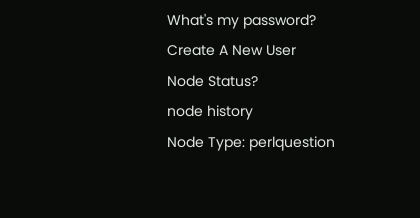What's my password?
Create A New User
Node Status?
node history
Node Type: perlquestion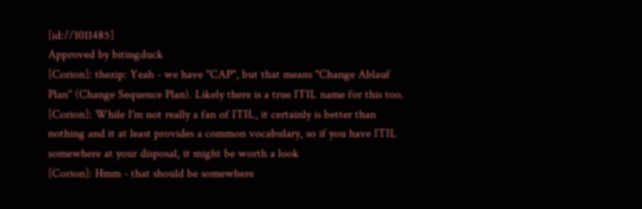[id://1011485]
Approved by bitingduck
[Corion]: thezip: Yeah - we have "CAP", but that means "Change Ablauf Plan" (Change Sequence Plan). Likely there is a true ITIL name for this too.
[Corion]: While I'm not really a fan of ITIL, it certainly is better than nothing and it at least provides a common vocabulary, so if you have ITIL somewhere at your disposal, it might be worth a look
[Corion]: Hmm - that should be somewhere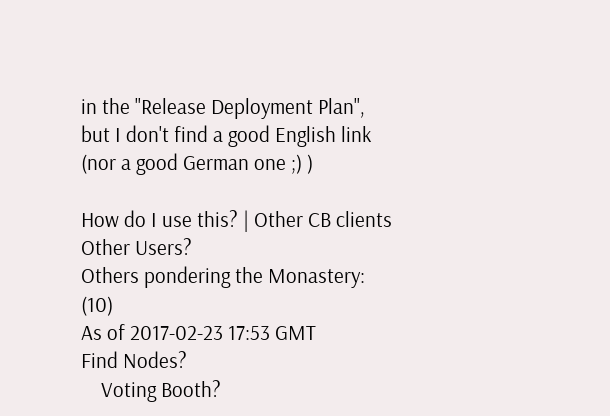in the "Release Deployment Plan", but I don't find a good English link (nor a good German one ;) )

How do I use this? | Other CB clients
Other Users?
Others pondering the Monastery: (10)
As of 2017-02-23 17:53 GMT
Find Nodes?
    Voting Booth?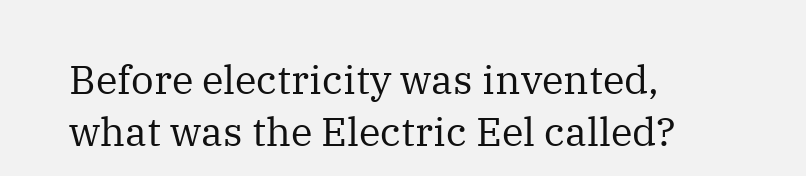Before electricity was invented, what was the Electric Eel called?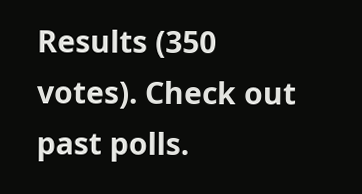Results (350 votes). Check out past polls.